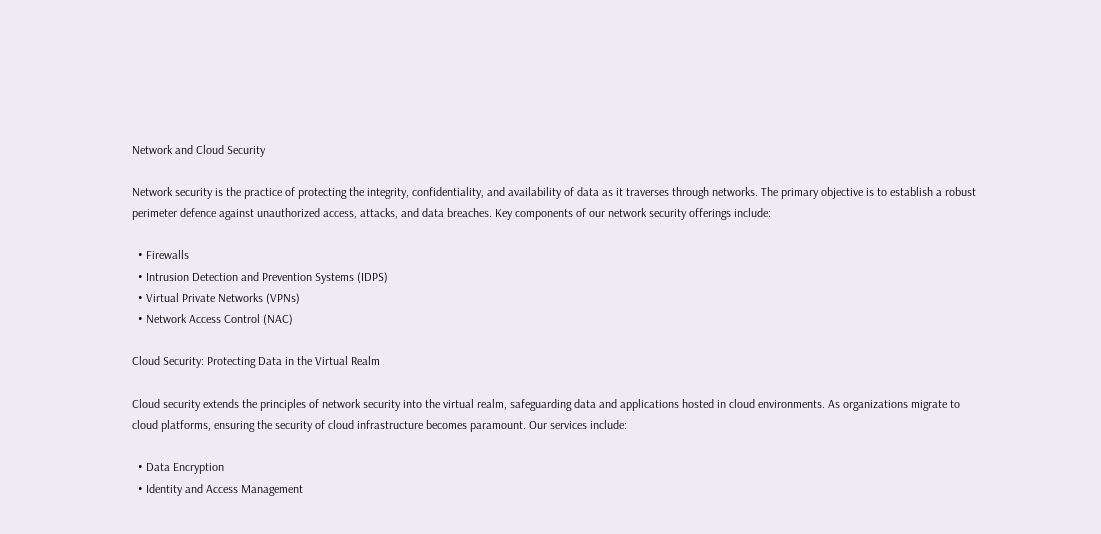Network and Cloud Security

Network security is the practice of protecting the integrity, confidentiality, and availability of data as it traverses through networks. The primary objective is to establish a robust perimeter defence against unauthorized access, attacks, and data breaches. Key components of our network security offerings include:

  • Firewalls
  • Intrusion Detection and Prevention Systems (IDPS)
  • Virtual Private Networks (VPNs)
  • Network Access Control (NAC)

Cloud Security: Protecting Data in the Virtual Realm

Cloud security extends the principles of network security into the virtual realm, safeguarding data and applications hosted in cloud environments. As organizations migrate to cloud platforms, ensuring the security of cloud infrastructure becomes paramount. Our services include:

  • Data Encryption
  • Identity and Access Management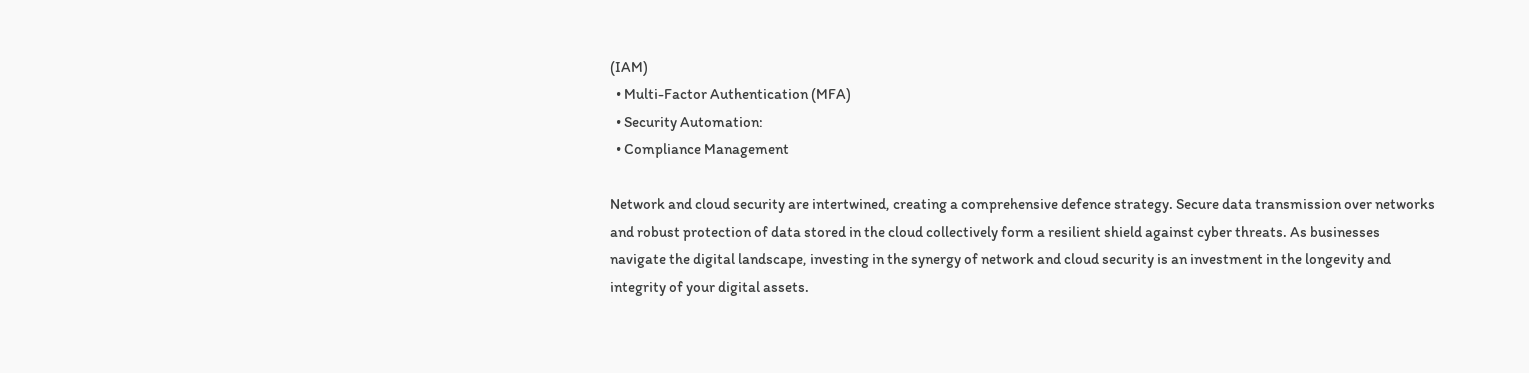(IAM)
  • Multi-Factor Authentication (MFA)
  • Security Automation:
  • Compliance Management

Network and cloud security are intertwined, creating a comprehensive defence strategy. Secure data transmission over networks and robust protection of data stored in the cloud collectively form a resilient shield against cyber threats. As businesses navigate the digital landscape, investing in the synergy of network and cloud security is an investment in the longevity and integrity of your digital assets.